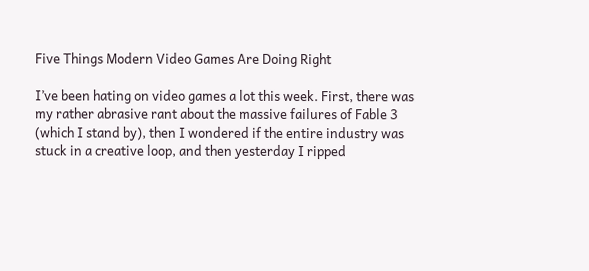Five Things Modern Video Games Are Doing Right

I’ve been hating on video games a lot this week. First, there was my rather abrasive rant about the massive failures of Fable 3 (which I stand by), then I wondered if the entire industry was stuck in a creative loop, and then yesterday I ripped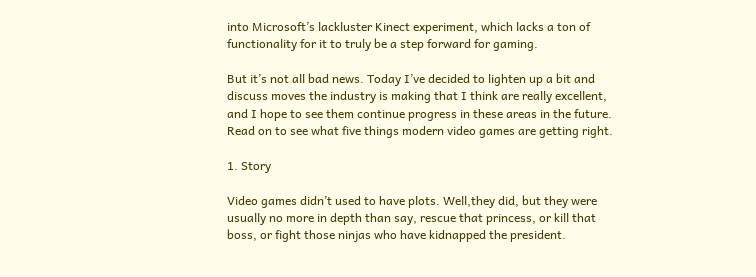into Microsoft’s lackluster Kinect experiment, which lacks a ton of functionality for it to truly be a step forward for gaming.

But it’s not all bad news. Today I’ve decided to lighten up a bit and discuss moves the industry is making that I think are really excellent, and I hope to see them continue progress in these areas in the future. Read on to see what five things modern video games are getting right.

1. Story

Video games didn’t used to have plots. Well,they did, but they were usually no more in depth than say, rescue that princess, or kill that boss, or fight those ninjas who have kidnapped the president.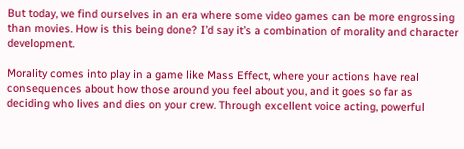But today, we find ourselves in an era where some video games can be more engrossing than movies. How is this being done? I’d say it’s a combination of morality and character development.

Morality comes into play in a game like Mass Effect, where your actions have real consequences about how those around you feel about you, and it goes so far as deciding who lives and dies on your crew. Through excellent voice acting, powerful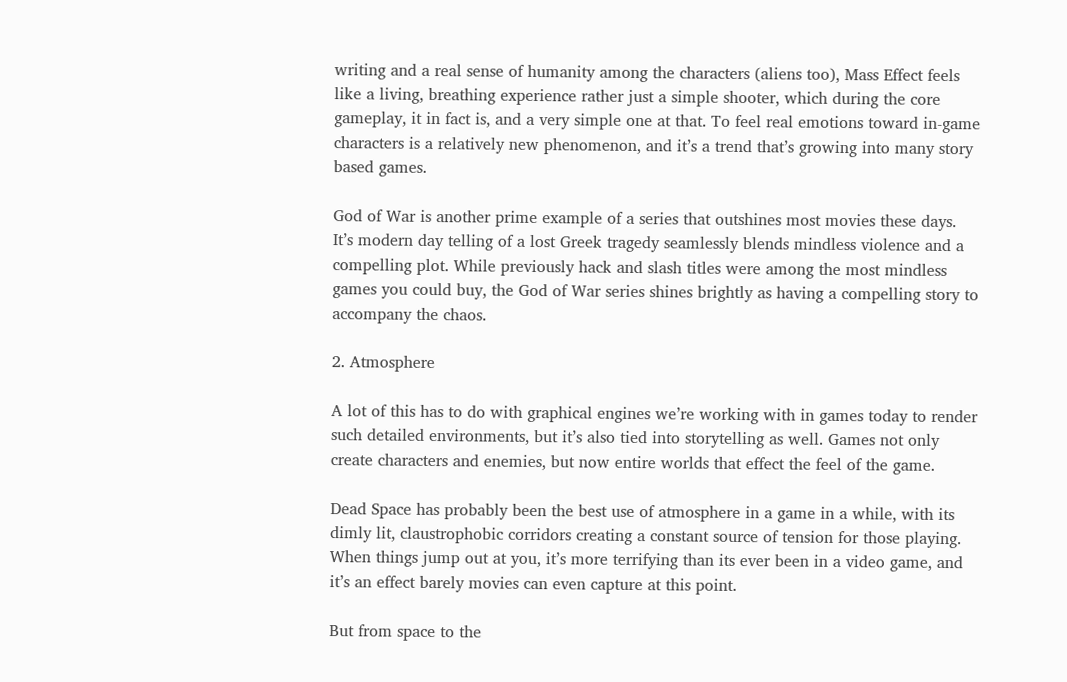writing and a real sense of humanity among the characters (aliens too), Mass Effect feels like a living, breathing experience rather just a simple shooter, which during the core gameplay, it in fact is, and a very simple one at that. To feel real emotions toward in-game characters is a relatively new phenomenon, and it’s a trend that’s growing into many story based games.

God of War is another prime example of a series that outshines most movies these days. It’s modern day telling of a lost Greek tragedy seamlessly blends mindless violence and a compelling plot. While previously hack and slash titles were among the most mindless games you could buy, the God of War series shines brightly as having a compelling story to accompany the chaos.

2. Atmosphere

A lot of this has to do with graphical engines we’re working with in games today to render such detailed environments, but it’s also tied into storytelling as well. Games not only create characters and enemies, but now entire worlds that effect the feel of the game.

Dead Space has probably been the best use of atmosphere in a game in a while, with its dimly lit, claustrophobic corridors creating a constant source of tension for those playing. When things jump out at you, it’s more terrifying than its ever been in a video game, and it’s an effect barely movies can even capture at this point.

But from space to the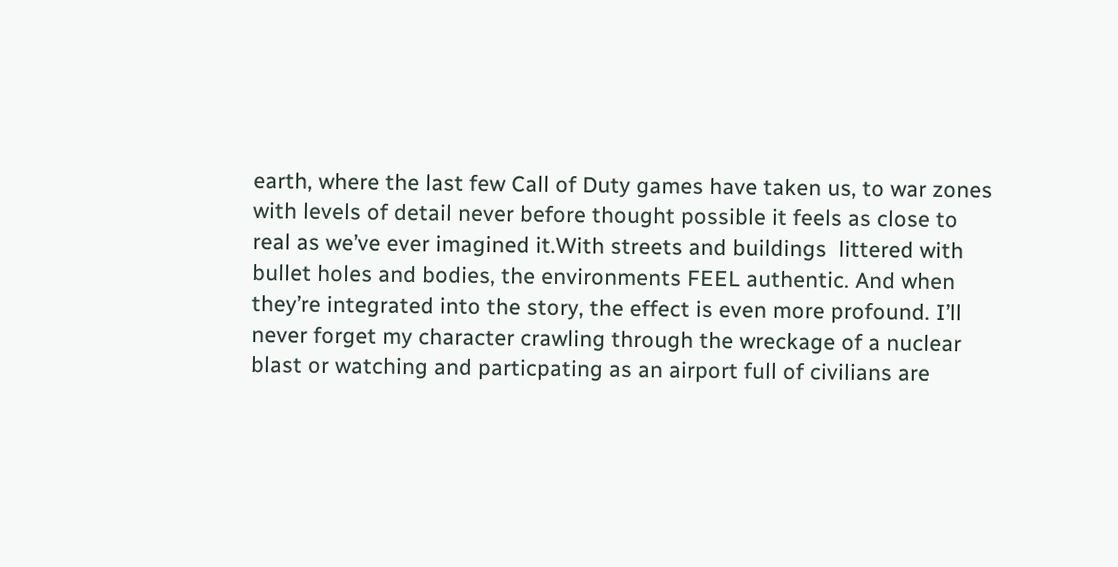earth, where the last few Call of Duty games have taken us, to war zones with levels of detail never before thought possible it feels as close to real as we’ve ever imagined it.With streets and buildings  littered with bullet holes and bodies, the environments FEEL authentic. And when they’re integrated into the story, the effect is even more profound. I’ll never forget my character crawling through the wreckage of a nuclear blast or watching and particpating as an airport full of civilians are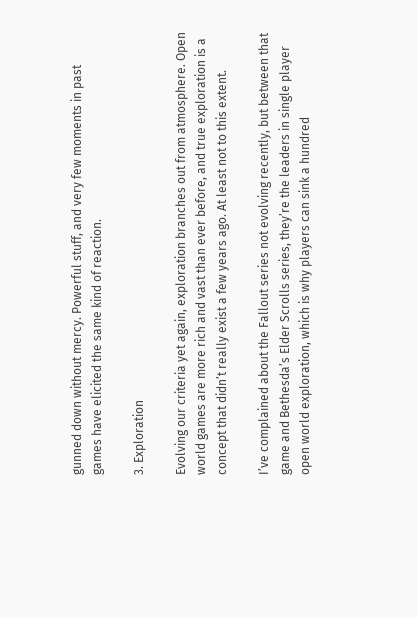gunned down without mercy. Powerful stuff, and very few moments in past games have elicited the same kind of reaction.

3. Exploration

Evolving our criteria yet again, exploration branches out from atmosphere. Open world games are more rich and vast than ever before, and true exploration is a concept that didn’t really exist a few years ago. At least not to this extent.

I’ve complained about the Fallout series not evolving recently, but between that game and Bethesda’s Elder Scrolls series, they’re the leaders in single player open world exploration, which is why players can sink a hundred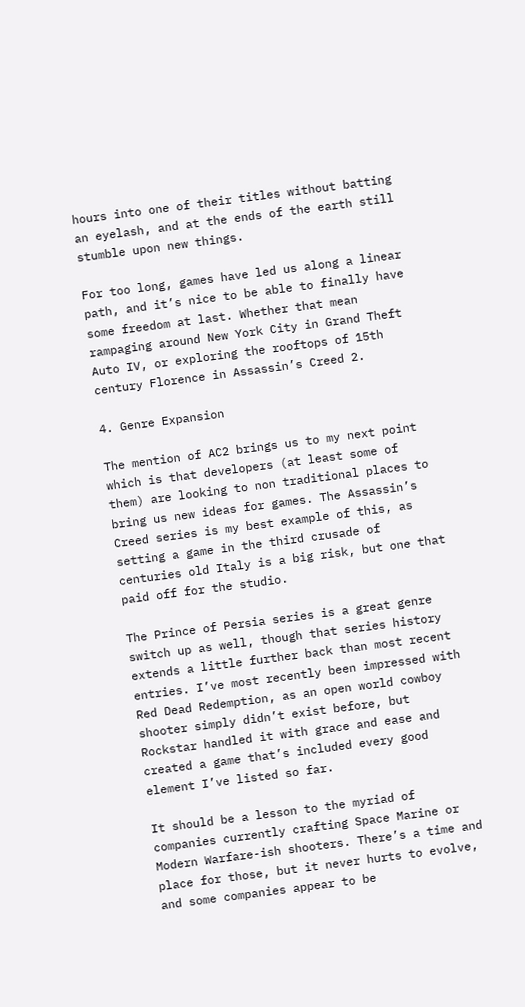hours into one of their titles without batting an eyelash, and at the ends of the earth still stumble upon new things.

For too long, games have led us along a linear path, and it’s nice to be able to finally have some freedom at last. Whether that mean rampaging around New York City in Grand Theft Auto IV, or exploring the rooftops of 15th century Florence in Assassin’s Creed 2.

4. Genre Expansion

The mention of AC2 brings us to my next point which is that developers (at least some of them) are looking to non traditional places to bring us new ideas for games. The Assassin’s Creed series is my best example of this, as setting a game in the third crusade of centuries old Italy is a big risk, but one that paid off for the studio.

The Prince of Persia series is a great genre switch up as well, though that series history extends a little further back than most recent entries. I’ve most recently been impressed with Red Dead Redemption, as an open world cowboy shooter simply didn’t exist before, but Rockstar handled it with grace and ease and created a game that’s included every good element I’ve listed so far.

It should be a lesson to the myriad of companies currently crafting Space Marine or Modern Warfare-ish shooters. There’s a time and place for those, but it never hurts to evolve, and some companies appear to be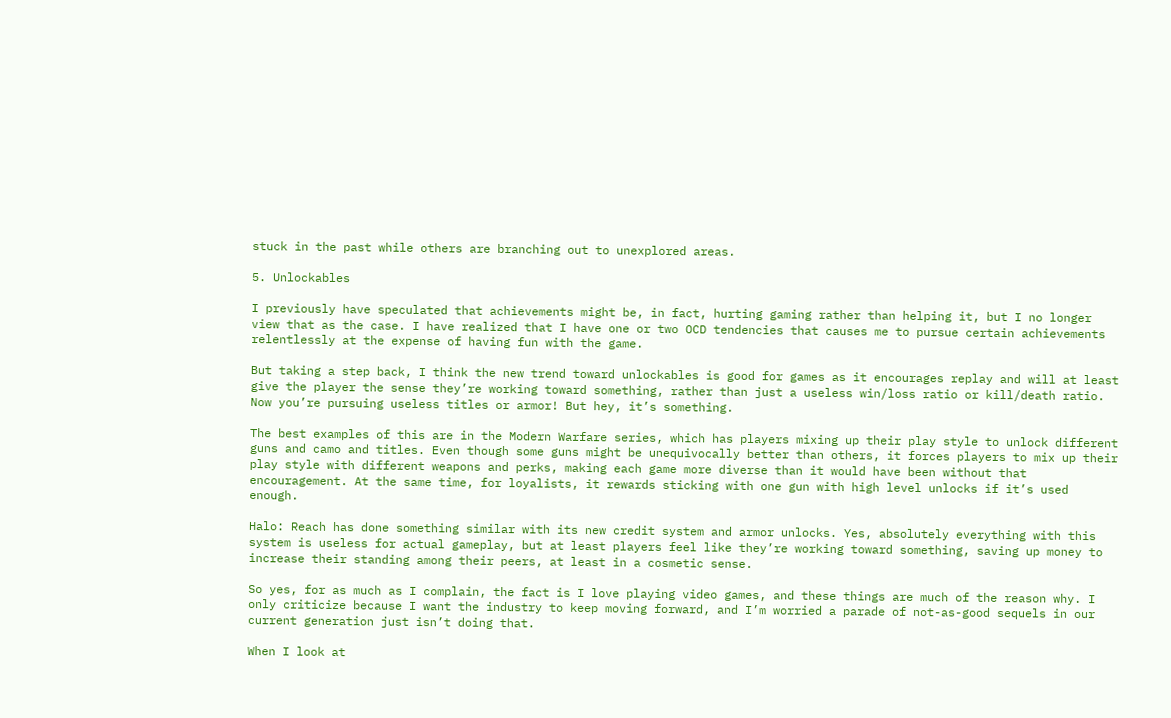stuck in the past while others are branching out to unexplored areas.

5. Unlockables

I previously have speculated that achievements might be, in fact, hurting gaming rather than helping it, but I no longer view that as the case. I have realized that I have one or two OCD tendencies that causes me to pursue certain achievements relentlessly at the expense of having fun with the game.

But taking a step back, I think the new trend toward unlockables is good for games as it encourages replay and will at least give the player the sense they’re working toward something, rather than just a useless win/loss ratio or kill/death ratio. Now you’re pursuing useless titles or armor! But hey, it’s something.

The best examples of this are in the Modern Warfare series, which has players mixing up their play style to unlock different guns and camo and titles. Even though some guns might be unequivocally better than others, it forces players to mix up their play style with different weapons and perks, making each game more diverse than it would have been without that encouragement. At the same time, for loyalists, it rewards sticking with one gun with high level unlocks if it’s used enough.

Halo: Reach has done something similar with its new credit system and armor unlocks. Yes, absolutely everything with this system is useless for actual gameplay, but at least players feel like they’re working toward something, saving up money to increase their standing among their peers, at least in a cosmetic sense.

So yes, for as much as I complain, the fact is I love playing video games, and these things are much of the reason why. I only criticize because I want the industry to keep moving forward, and I’m worried a parade of not-as-good sequels in our current generation just isn’t doing that.

When I look at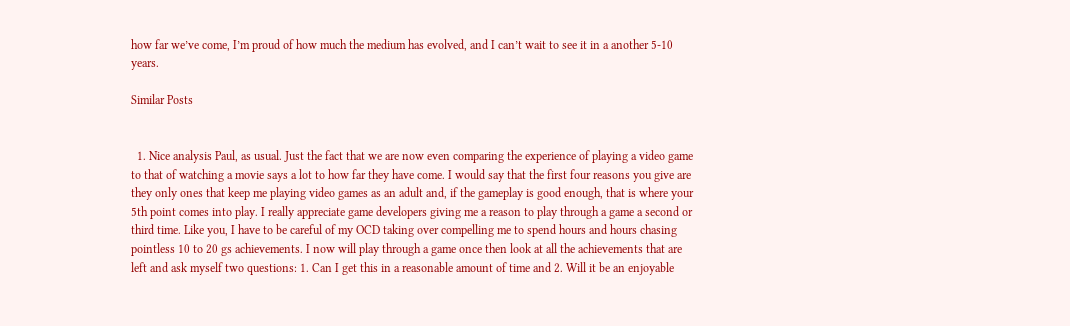how far we’ve come, I’m proud of how much the medium has evolved, and I can’t wait to see it in a another 5-10 years.

Similar Posts


  1. Nice analysis Paul, as usual. Just the fact that we are now even comparing the experience of playing a video game to that of watching a movie says a lot to how far they have come. I would say that the first four reasons you give are they only ones that keep me playing video games as an adult and, if the gameplay is good enough, that is where your 5th point comes into play. I really appreciate game developers giving me a reason to play through a game a second or third time. Like you, I have to be careful of my OCD taking over compelling me to spend hours and hours chasing pointless 10 to 20 gs achievements. I now will play through a game once then look at all the achievements that are left and ask myself two questions: 1. Can I get this in a reasonable amount of time and 2. Will it be an enjoyable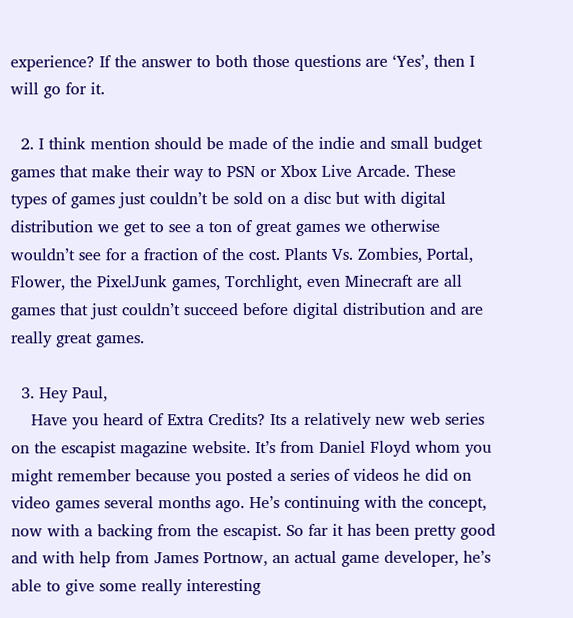experience? If the answer to both those questions are ‘Yes’, then I will go for it.

  2. I think mention should be made of the indie and small budget games that make their way to PSN or Xbox Live Arcade. These types of games just couldn’t be sold on a disc but with digital distribution we get to see a ton of great games we otherwise wouldn’t see for a fraction of the cost. Plants Vs. Zombies, Portal, Flower, the PixelJunk games, Torchlight, even Minecraft are all games that just couldn’t succeed before digital distribution and are really great games.

  3. Hey Paul,
    Have you heard of Extra Credits? Its a relatively new web series on the escapist magazine website. It’s from Daniel Floyd whom you might remember because you posted a series of videos he did on video games several months ago. He’s continuing with the concept, now with a backing from the escapist. So far it has been pretty good and with help from James Portnow, an actual game developer, he’s able to give some really interesting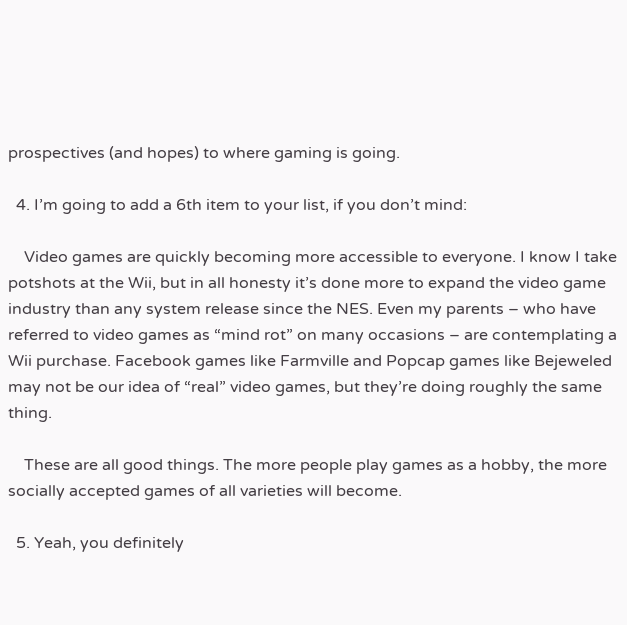prospectives (and hopes) to where gaming is going.

  4. I’m going to add a 6th item to your list, if you don’t mind:

    Video games are quickly becoming more accessible to everyone. I know I take potshots at the Wii, but in all honesty it’s done more to expand the video game industry than any system release since the NES. Even my parents – who have referred to video games as “mind rot” on many occasions – are contemplating a Wii purchase. Facebook games like Farmville and Popcap games like Bejeweled may not be our idea of “real” video games, but they’re doing roughly the same thing.

    These are all good things. The more people play games as a hobby, the more socially accepted games of all varieties will become.

  5. Yeah, you definitely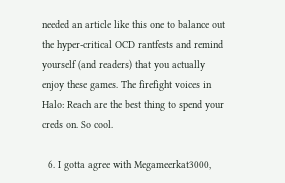needed an article like this one to balance out the hyper-critical OCD rantfests and remind yourself (and readers) that you actually enjoy these games. The firefight voices in Halo: Reach are the best thing to spend your creds on. So cool.

  6. I gotta agree with Megameerkat3000,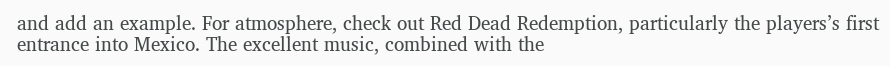and add an example. For atmosphere, check out Red Dead Redemption, particularly the players’s first entrance into Mexico. The excellent music, combined with the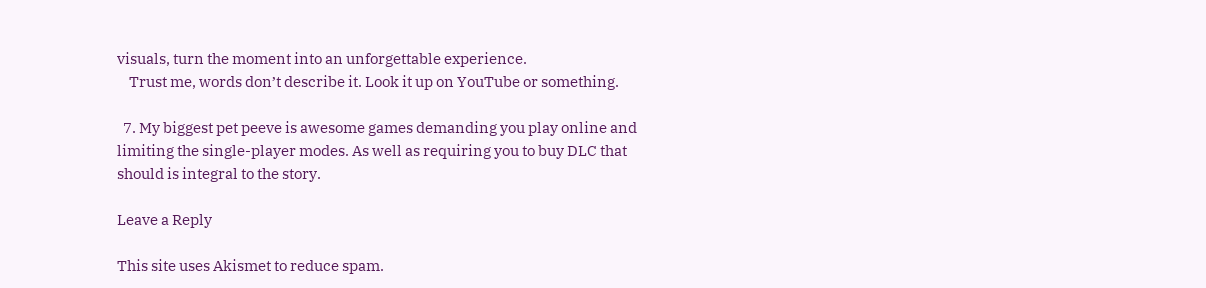visuals, turn the moment into an unforgettable experience.
    Trust me, words don’t describe it. Look it up on YouTube or something.

  7. My biggest pet peeve is awesome games demanding you play online and limiting the single-player modes. As well as requiring you to buy DLC that should is integral to the story.

Leave a Reply

This site uses Akismet to reduce spam.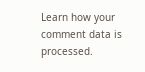Learn how your comment data is processed.